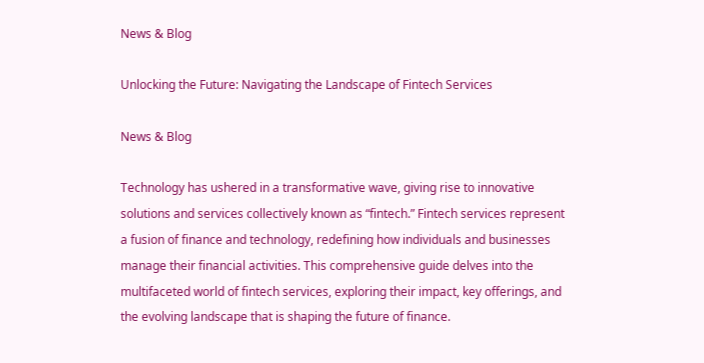News & Blog

Unlocking the Future: Navigating the Landscape of Fintech Services

News & Blog

Technology has ushered in a transformative wave, giving rise to innovative solutions and services collectively known as “fintech.” Fintech services represent a fusion of finance and technology, redefining how individuals and businesses manage their financial activities. This comprehensive guide delves into the multifaceted world of fintech services, exploring their impact, key offerings, and the evolving landscape that is shaping the future of finance.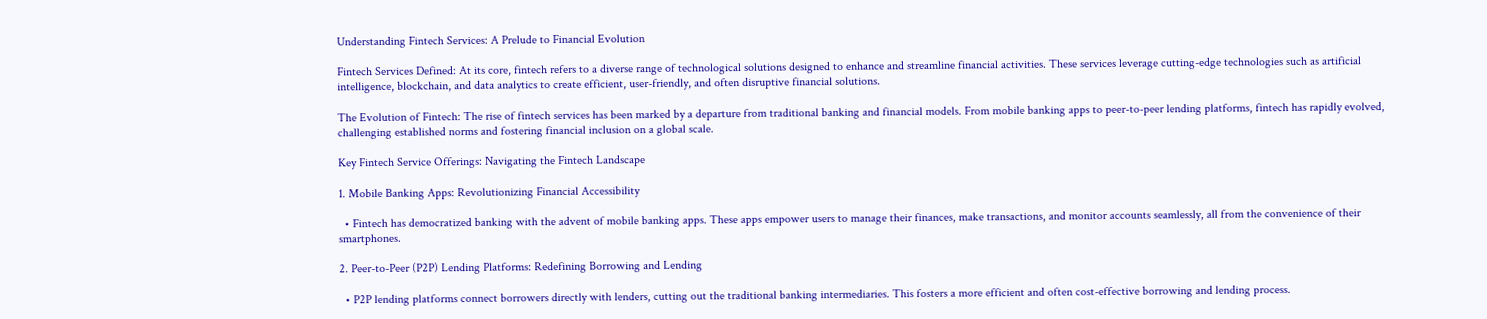Understanding Fintech Services: A Prelude to Financial Evolution

Fintech Services Defined: At its core, fintech refers to a diverse range of technological solutions designed to enhance and streamline financial activities. These services leverage cutting-edge technologies such as artificial intelligence, blockchain, and data analytics to create efficient, user-friendly, and often disruptive financial solutions.

The Evolution of Fintech: The rise of fintech services has been marked by a departure from traditional banking and financial models. From mobile banking apps to peer-to-peer lending platforms, fintech has rapidly evolved, challenging established norms and fostering financial inclusion on a global scale.

Key Fintech Service Offerings: Navigating the Fintech Landscape

1. Mobile Banking Apps: Revolutionizing Financial Accessibility

  • Fintech has democratized banking with the advent of mobile banking apps. These apps empower users to manage their finances, make transactions, and monitor accounts seamlessly, all from the convenience of their smartphones.

2. Peer-to-Peer (P2P) Lending Platforms: Redefining Borrowing and Lending

  • P2P lending platforms connect borrowers directly with lenders, cutting out the traditional banking intermediaries. This fosters a more efficient and often cost-effective borrowing and lending process.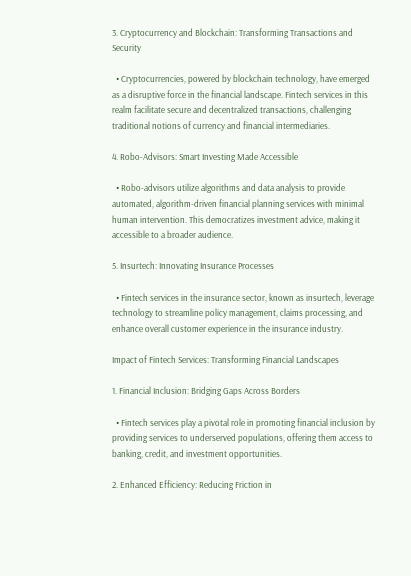3. Cryptocurrency and Blockchain: Transforming Transactions and Security

  • Cryptocurrencies, powered by blockchain technology, have emerged as a disruptive force in the financial landscape. Fintech services in this realm facilitate secure and decentralized transactions, challenging traditional notions of currency and financial intermediaries.

4. Robo-Advisors: Smart Investing Made Accessible

  • Robo-advisors utilize algorithms and data analysis to provide automated, algorithm-driven financial planning services with minimal human intervention. This democratizes investment advice, making it accessible to a broader audience.

5. Insurtech: Innovating Insurance Processes

  • Fintech services in the insurance sector, known as insurtech, leverage technology to streamline policy management, claims processing, and enhance overall customer experience in the insurance industry.

Impact of Fintech Services: Transforming Financial Landscapes

1. Financial Inclusion: Bridging Gaps Across Borders

  • Fintech services play a pivotal role in promoting financial inclusion by providing services to underserved populations, offering them access to banking, credit, and investment opportunities.

2. Enhanced Efficiency: Reducing Friction in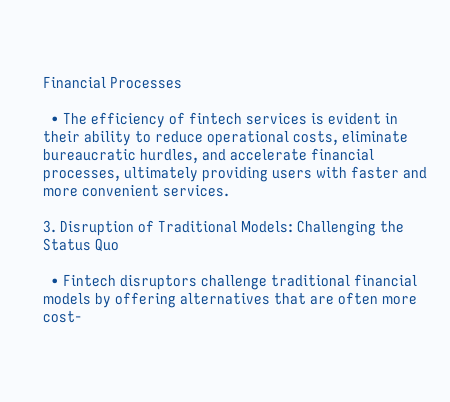Financial Processes

  • The efficiency of fintech services is evident in their ability to reduce operational costs, eliminate bureaucratic hurdles, and accelerate financial processes, ultimately providing users with faster and more convenient services.

3. Disruption of Traditional Models: Challenging the Status Quo

  • Fintech disruptors challenge traditional financial models by offering alternatives that are often more cost-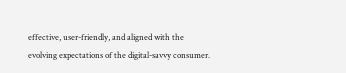effective, user-friendly, and aligned with the evolving expectations of the digital-savvy consumer.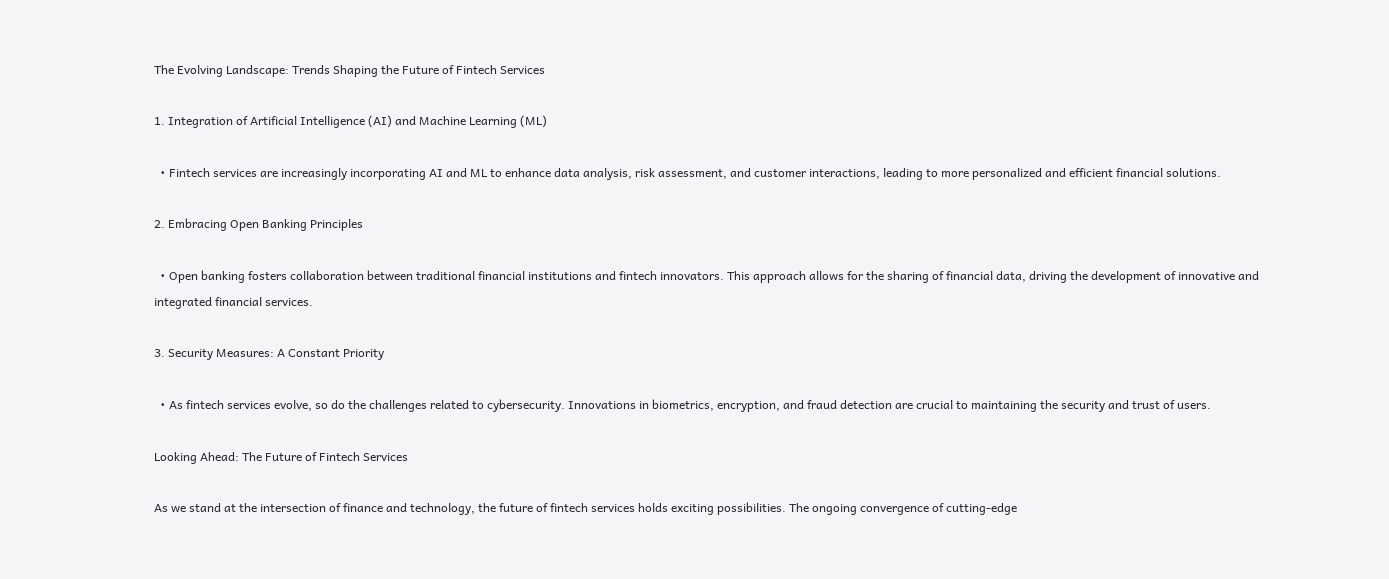The Evolving Landscape: Trends Shaping the Future of Fintech Services

1. Integration of Artificial Intelligence (AI) and Machine Learning (ML)

  • Fintech services are increasingly incorporating AI and ML to enhance data analysis, risk assessment, and customer interactions, leading to more personalized and efficient financial solutions.

2. Embracing Open Banking Principles

  • Open banking fosters collaboration between traditional financial institutions and fintech innovators. This approach allows for the sharing of financial data, driving the development of innovative and integrated financial services.

3. Security Measures: A Constant Priority

  • As fintech services evolve, so do the challenges related to cybersecurity. Innovations in biometrics, encryption, and fraud detection are crucial to maintaining the security and trust of users.

Looking Ahead: The Future of Fintech Services

As we stand at the intersection of finance and technology, the future of fintech services holds exciting possibilities. The ongoing convergence of cutting-edge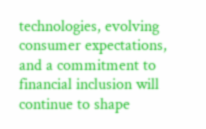technologies, evolving consumer expectations, and a commitment to financial inclusion will continue to shape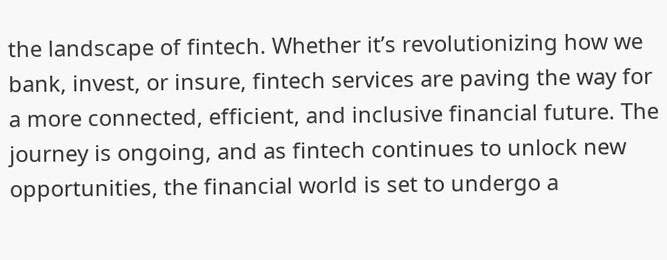the landscape of fintech. Whether it’s revolutionizing how we bank, invest, or insure, fintech services are paving the way for a more connected, efficient, and inclusive financial future. The journey is ongoing, and as fintech continues to unlock new opportunities, the financial world is set to undergo a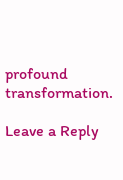profound transformation.

Leave a Reply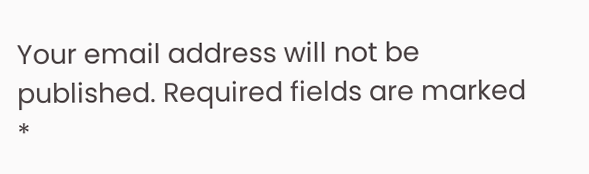Your email address will not be published. Required fields are marked *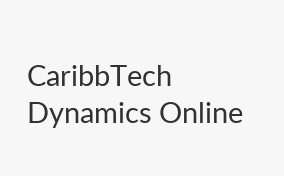CaribbTech Dynamics Online